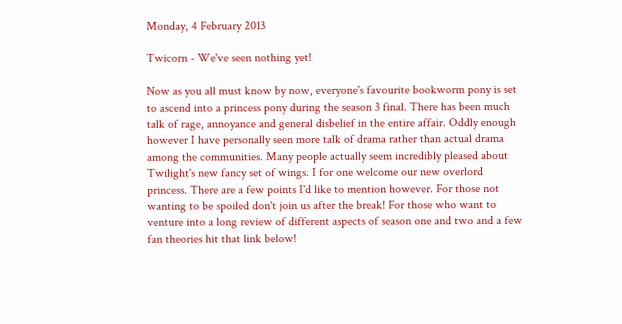Monday, 4 February 2013

Twicorn - We've seen nothing yet!

Now as you all must know by now, everyone's favourite bookworm pony is set to ascend into a princess pony during the season 3 final. There has been much talk of rage, annoyance and general disbelief in the entire affair. Oddly enough however I have personally seen more talk of drama rather than actual drama among the communities. Many people actually seem incredibly pleased about Twilight's new fancy set of wings. I for one welcome our new overlord  princess. There are a few points I'd like to mention however. For those not wanting to be spoiled don't join us after the break! For those who want to venture into a long review of different aspects of season one and two and a few fan theories hit that link below!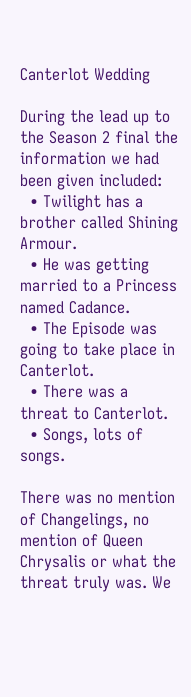Canterlot Wedding

During the lead up to the Season 2 final the information we had been given included:
  • Twilight has a brother called Shining Armour.
  • He was getting married to a Princess named Cadance.
  • The Episode was going to take place in Canterlot.
  • There was a threat to Canterlot.
  • Songs, lots of songs.

There was no mention of Changelings, no mention of Queen Chrysalis or what the threat truly was. We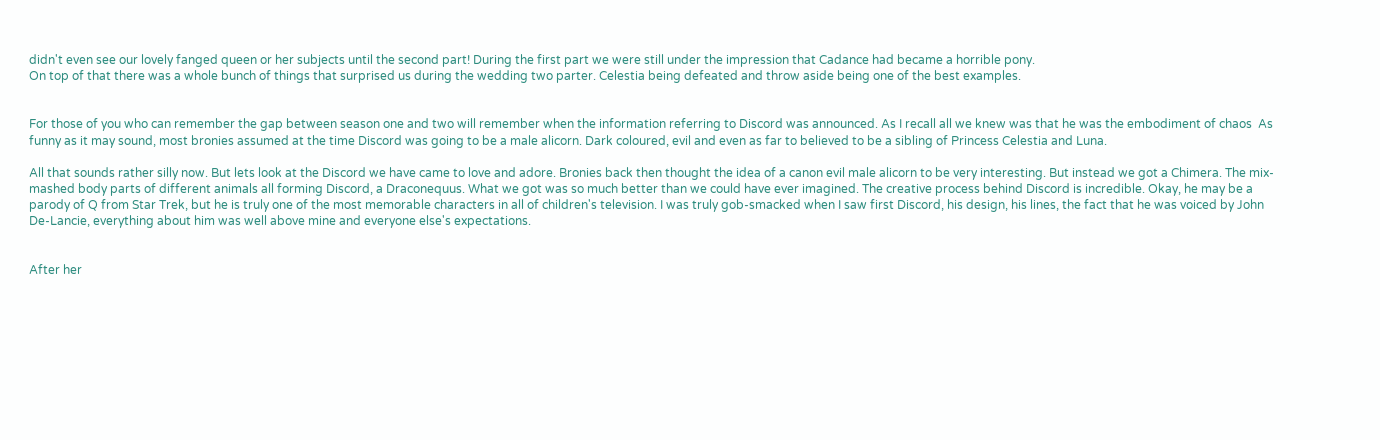didn't even see our lovely fanged queen or her subjects until the second part! During the first part we were still under the impression that Cadance had became a horrible pony.
On top of that there was a whole bunch of things that surprised us during the wedding two parter. Celestia being defeated and throw aside being one of the best examples.


For those of you who can remember the gap between season one and two will remember when the information referring to Discord was announced. As I recall all we knew was that he was the embodiment of chaos  As funny as it may sound, most bronies assumed at the time Discord was going to be a male alicorn. Dark coloured, evil and even as far to believed to be a sibling of Princess Celestia and Luna.

All that sounds rather silly now. But lets look at the Discord we have came to love and adore. Bronies back then thought the idea of a canon evil male alicorn to be very interesting. But instead we got a Chimera. The mix-mashed body parts of different animals all forming Discord, a Draconequus. What we got was so much better than we could have ever imagined. The creative process behind Discord is incredible. Okay, he may be a parody of Q from Star Trek, but he is truly one of the most memorable characters in all of children's television. I was truly gob-smacked when I saw first Discord, his design, his lines, the fact that he was voiced by John De-Lancie, everything about him was well above mine and everyone else's expectations.


After her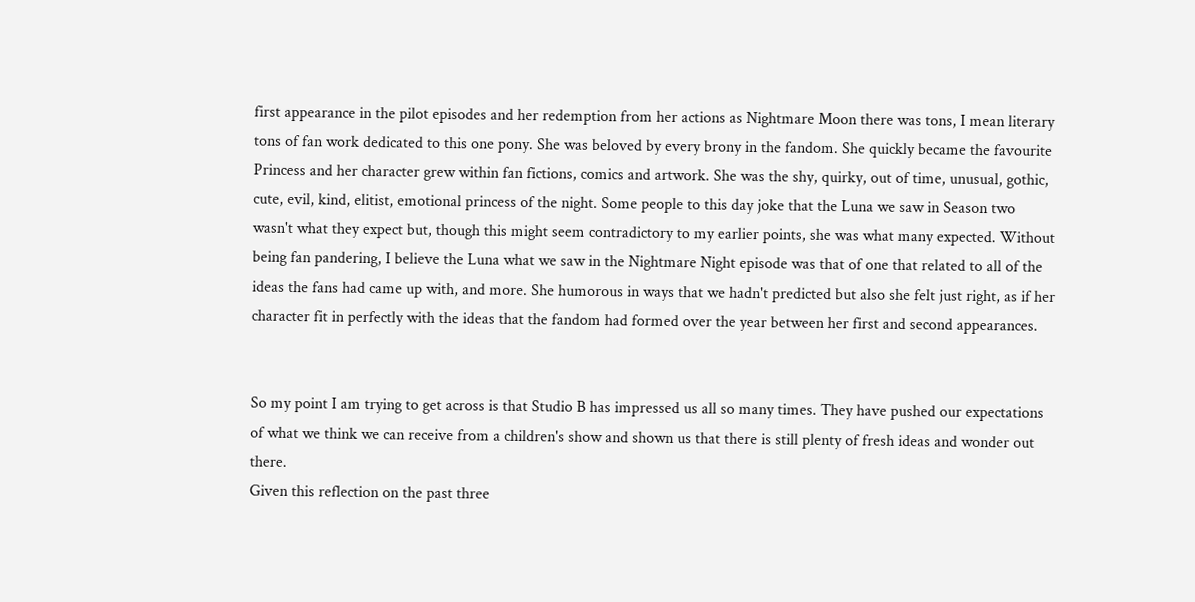first appearance in the pilot episodes and her redemption from her actions as Nightmare Moon there was tons, I mean literary tons of fan work dedicated to this one pony. She was beloved by every brony in the fandom. She quickly became the favourite Princess and her character grew within fan fictions, comics and artwork. She was the shy, quirky, out of time, unusual, gothic, cute, evil, kind, elitist, emotional princess of the night. Some people to this day joke that the Luna we saw in Season two wasn't what they expect but, though this might seem contradictory to my earlier points, she was what many expected. Without being fan pandering, I believe the Luna what we saw in the Nightmare Night episode was that of one that related to all of the ideas the fans had came up with, and more. She humorous in ways that we hadn't predicted but also she felt just right, as if her character fit in perfectly with the ideas that the fandom had formed over the year between her first and second appearances.


So my point I am trying to get across is that Studio B has impressed us all so many times. They have pushed our expectations of what we think we can receive from a children's show and shown us that there is still plenty of fresh ideas and wonder out there.
Given this reflection on the past three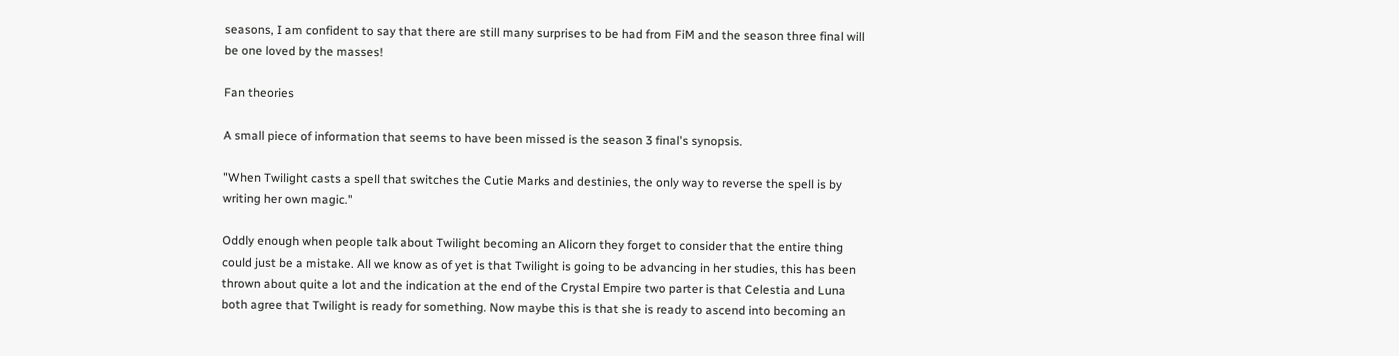seasons, I am confident to say that there are still many surprises to be had from FiM and the season three final will be one loved by the masses!

Fan theories

A small piece of information that seems to have been missed is the season 3 final's synopsis.

"When Twilight casts a spell that switches the Cutie Marks and destinies, the only way to reverse the spell is by writing her own magic."

Oddly enough when people talk about Twilight becoming an Alicorn they forget to consider that the entire thing could just be a mistake. All we know as of yet is that Twilight is going to be advancing in her studies, this has been thrown about quite a lot and the indication at the end of the Crystal Empire two parter is that Celestia and Luna both agree that Twilight is ready for something. Now maybe this is that she is ready to ascend into becoming an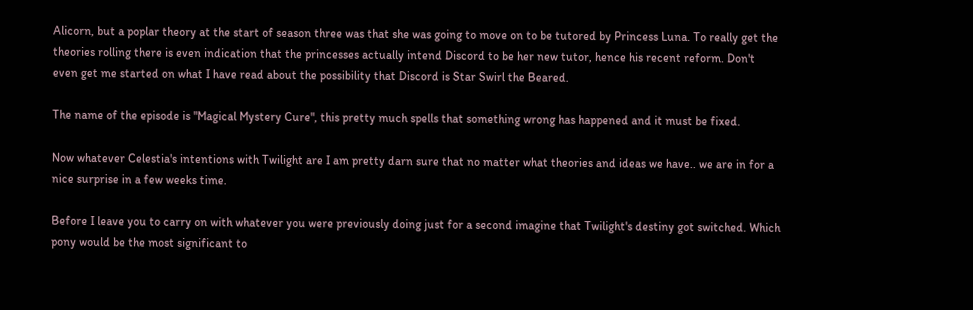Alicorn, but a poplar theory at the start of season three was that she was going to move on to be tutored by Princess Luna. To really get the theories rolling there is even indication that the princesses actually intend Discord to be her new tutor, hence his recent reform. Don't even get me started on what I have read about the possibility that Discord is Star Swirl the Beared.

The name of the episode is "Magical Mystery Cure", this pretty much spells that something wrong has happened and it must be fixed.

Now whatever Celestia's intentions with Twilight are I am pretty darn sure that no matter what theories and ideas we have.. we are in for a nice surprise in a few weeks time.

Before I leave you to carry on with whatever you were previously doing just for a second imagine that Twilight's destiny got switched. Which pony would be the most significant to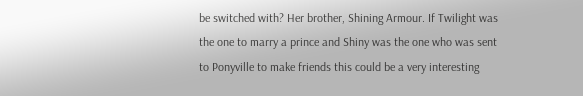be switched with? Her brother, Shining Armour. If Twilight was the one to marry a prince and Shiny was the one who was sent to Ponyville to make friends this could be a very interesting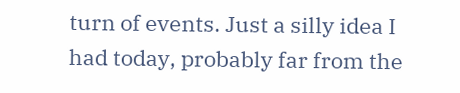turn of events. Just a silly idea I had today, probably far from the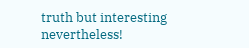truth but interesting nevertheless!